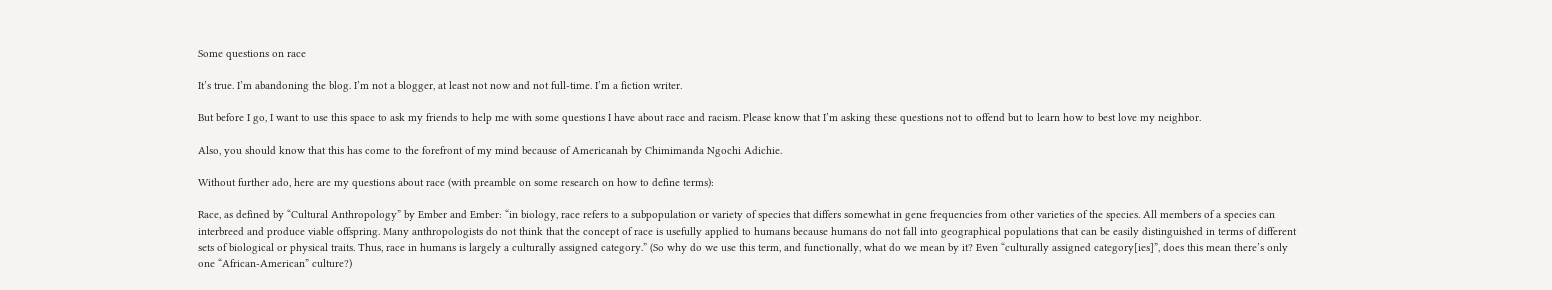Some questions on race

It’s true. I’m abandoning the blog. I’m not a blogger, at least not now and not full-time. I’m a fiction writer.

But before I go, I want to use this space to ask my friends to help me with some questions I have about race and racism. Please know that I’m asking these questions not to offend but to learn how to best love my neighbor.

Also, you should know that this has come to the forefront of my mind because of Americanah by Chimimanda Ngochi Adichie.

Without further ado, here are my questions about race (with preamble on some research on how to define terms):

Race, as defined by “Cultural Anthropology” by Ember and Ember: “in biology, race refers to a subpopulation or variety of species that differs somewhat in gene frequencies from other varieties of the species. All members of a species can interbreed and produce viable offspring. Many anthropologists do not think that the concept of race is usefully applied to humans because humans do not fall into geographical populations that can be easily distinguished in terms of different sets of biological or physical traits. Thus, race in humans is largely a culturally assigned category.” (So why do we use this term, and functionally, what do we mean by it? Even “culturally assigned category[ies]”, does this mean there’s only one “African-American” culture?)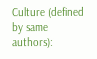Culture (defined by same authors):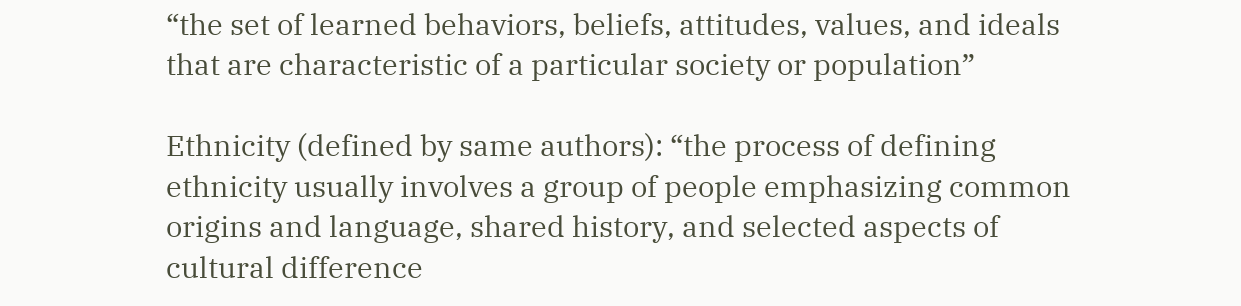“the set of learned behaviors, beliefs, attitudes, values, and ideals that are characteristic of a particular society or population”

Ethnicity (defined by same authors): “the process of defining ethnicity usually involves a group of people emphasizing common origins and language, shared history, and selected aspects of cultural difference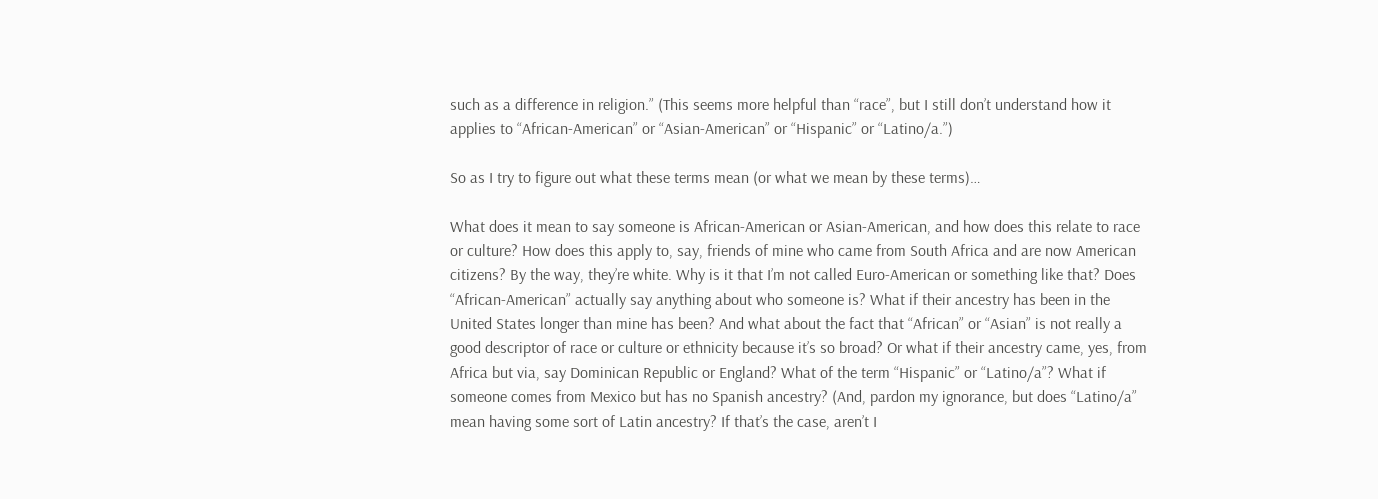such as a difference in religion.” (This seems more helpful than “race”, but I still don’t understand how it applies to “African-American” or “Asian-American” or “Hispanic” or “Latino/a.”)

So as I try to figure out what these terms mean (or what we mean by these terms)…

What does it mean to say someone is African-American or Asian-American, and how does this relate to race or culture? How does this apply to, say, friends of mine who came from South Africa and are now American citizens? By the way, they’re white. Why is it that I’m not called Euro-American or something like that? Does “African-American” actually say anything about who someone is? What if their ancestry has been in the United States longer than mine has been? And what about the fact that “African” or “Asian” is not really a good descriptor of race or culture or ethnicity because it’s so broad? Or what if their ancestry came, yes, from Africa but via, say Dominican Republic or England? What of the term “Hispanic” or “Latino/a”? What if someone comes from Mexico but has no Spanish ancestry? (And, pardon my ignorance, but does “Latino/a” mean having some sort of Latin ancestry? If that’s the case, aren’t I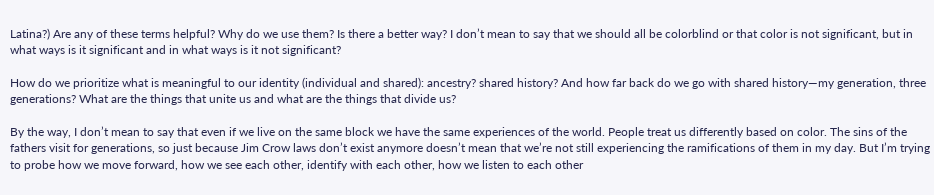Latina?) Are any of these terms helpful? Why do we use them? Is there a better way? I don’t mean to say that we should all be colorblind or that color is not significant, but in what ways is it significant and in what ways is it not significant?

How do we prioritize what is meaningful to our identity (individual and shared): ancestry? shared history? And how far back do we go with shared history—my generation, three generations? What are the things that unite us and what are the things that divide us?

By the way, I don’t mean to say that even if we live on the same block we have the same experiences of the world. People treat us differently based on color. The sins of the fathers visit for generations, so just because Jim Crow laws don’t exist anymore doesn’t mean that we’re not still experiencing the ramifications of them in my day. But I’m trying to probe how we move forward, how we see each other, identify with each other, how we listen to each other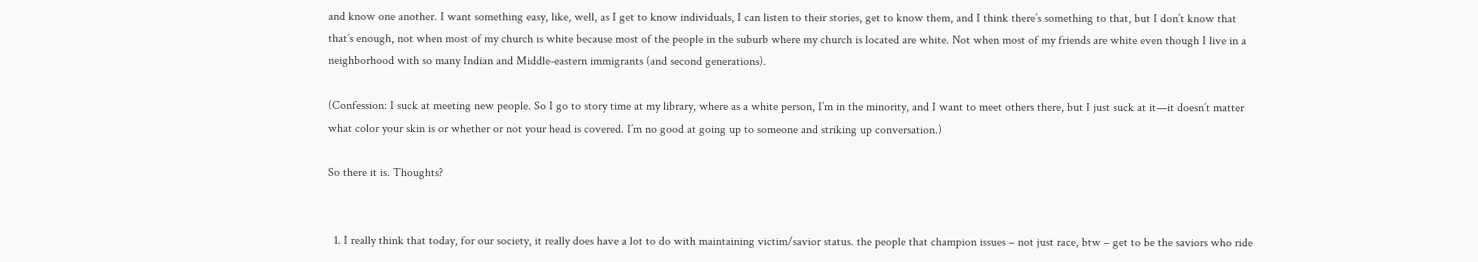and know one another. I want something easy, like, well, as I get to know individuals, I can listen to their stories, get to know them, and I think there’s something to that, but I don’t know that that’s enough, not when most of my church is white because most of the people in the suburb where my church is located are white. Not when most of my friends are white even though I live in a neighborhood with so many Indian and Middle-eastern immigrants (and second generations).

(Confession: I suck at meeting new people. So I go to story time at my library, where as a white person, I’m in the minority, and I want to meet others there, but I just suck at it—it doesn’t matter what color your skin is or whether or not your head is covered. I’m no good at going up to someone and striking up conversation.)

So there it is. Thoughts?


  1. I really think that today, for our society, it really does have a lot to do with maintaining victim/savior status. the people that champion issues – not just race, btw – get to be the saviors who ride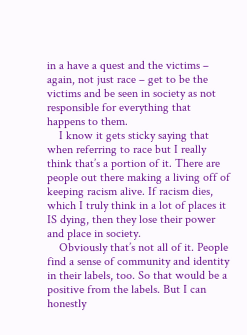in a have a quest and the victims – again, not just race – get to be the victims and be seen in society as not responsible for everything that happens to them.
    I know it gets sticky saying that when referring to race but I really think that’s a portion of it. There are people out there making a living off of keeping racism alive. If racism dies, which I truly think in a lot of places it IS dying, then they lose their power and place in society.
    Obviously that’s not all of it. People find a sense of community and identity in their labels, too. So that would be a positive from the labels. But I can honestly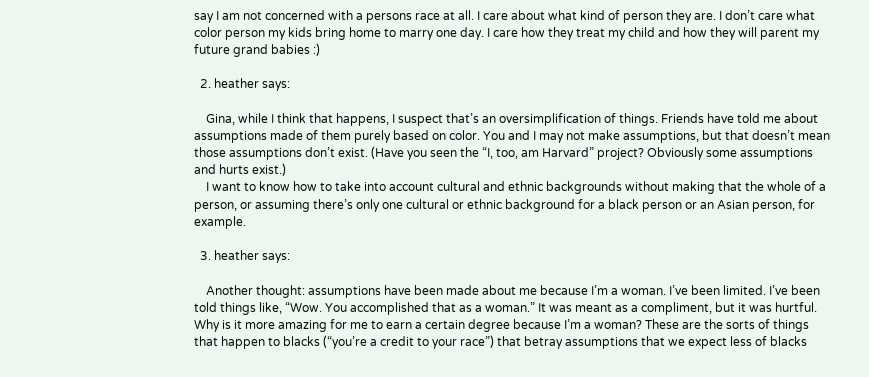say I am not concerned with a persons race at all. I care about what kind of person they are. I don’t care what color person my kids bring home to marry one day. I care how they treat my child and how they will parent my future grand babies :)

  2. heather says:

    Gina, while I think that happens, I suspect that’s an oversimplification of things. Friends have told me about assumptions made of them purely based on color. You and I may not make assumptions, but that doesn’t mean those assumptions don’t exist. (Have you seen the “I, too, am Harvard” project? Obviously some assumptions and hurts exist.)
    I want to know how to take into account cultural and ethnic backgrounds without making that the whole of a person, or assuming there’s only one cultural or ethnic background for a black person or an Asian person, for example.

  3. heather says:

    Another thought: assumptions have been made about me because I’m a woman. I’ve been limited. I’ve been told things like, “Wow. You accomplished that as a woman.” It was meant as a compliment, but it was hurtful. Why is it more amazing for me to earn a certain degree because I’m a woman? These are the sorts of things that happen to blacks (“you’re a credit to your race”) that betray assumptions that we expect less of blacks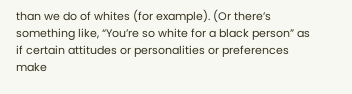than we do of whites (for example). (Or there’s something like, “You’re so white for a black person” as if certain attitudes or personalities or preferences make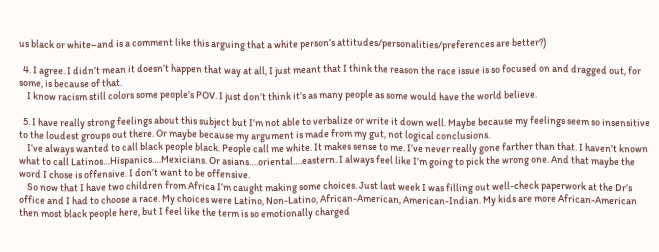us black or white–and is a comment like this arguing that a white person’s attitudes/personalities/preferences are better?)

  4. I agree. I didn’t mean it doesn’t happen that way at all, I just meant that I think the reason the race issue is so focused on and dragged out, for some, is because of that.
    I know racism still colors some people’s POV. I just don’t think it’s as many people as some would have the world believe.

  5. I have really strong feelings about this subject but I’m not able to verbalize or write it down well. Maybe because my feelings seem so insensitive to the loudest groups out there. Or maybe because my argument is made from my gut, not logical conclusions.
    I’ve always wanted to call black people black. People call me white. It makes sense to me. I’ve never really gone farther than that. I haven’t known what to call Latinos…Hispanics….Mexicians. Or asians….oriental….eastern. I always feel like I’m going to pick the wrong one. And that maybe the word I chose is offensive. I don’t want to be offensive.
    So now that I have two children from Africa I’m caught making some choices. Just last week I was filling out well-check paperwork at the Dr’s office and I had to choose a race. My choices were Latino, Non-Latino, African-American, American-Indian. My kids are more African-American then most black people here, but I feel like the term is so emotionally charged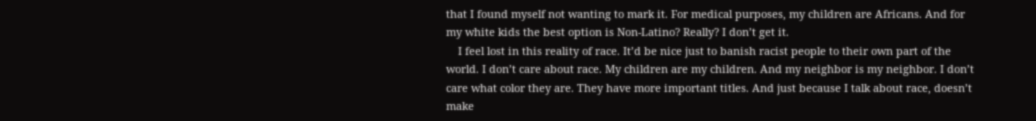that I found myself not wanting to mark it. For medical purposes, my children are Africans. And for my white kids the best option is Non-Latino? Really? I don’t get it.
    I feel lost in this reality of race. It’d be nice just to banish racist people to their own part of the world. I don’t care about race. My children are my children. And my neighbor is my neighbor. I don’t care what color they are. They have more important titles. And just because I talk about race, doesn’t make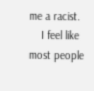me a racist.
    I feel like most people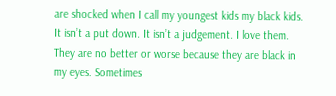are shocked when I call my youngest kids my black kids. It isn’t a put down. It isn’t a judgement. I love them. They are no better or worse because they are black in my eyes. Sometimes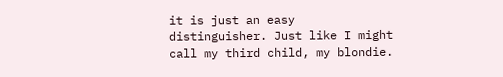it is just an easy distinguisher. Just like I might call my third child, my blondie.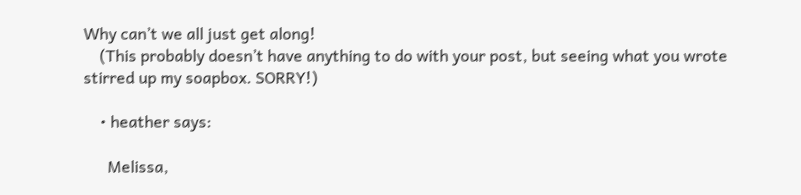Why can’t we all just get along!
    (This probably doesn’t have anything to do with your post, but seeing what you wrote stirred up my soapbox. SORRY!)

    • heather says:

      Melissa,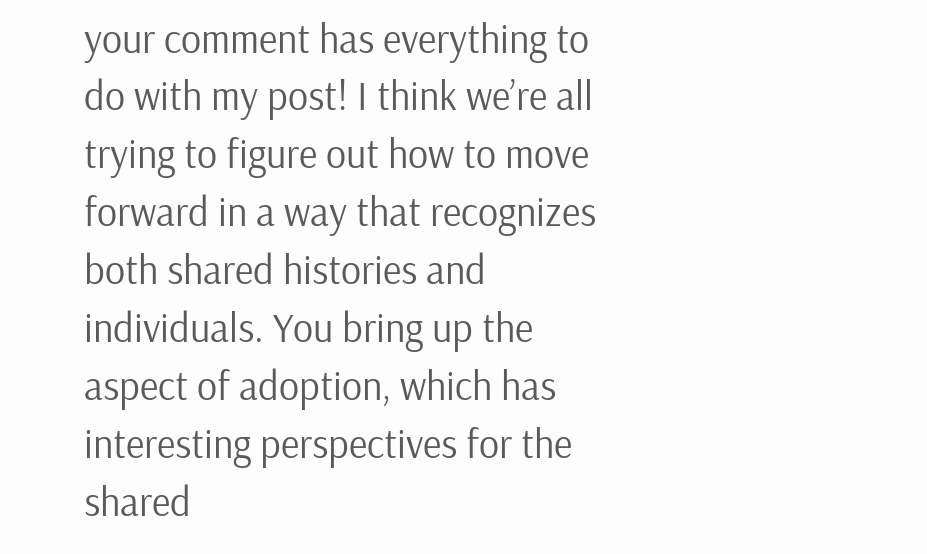your comment has everything to do with my post! I think we’re all trying to figure out how to move forward in a way that recognizes both shared histories and individuals. You bring up the aspect of adoption, which has interesting perspectives for the shared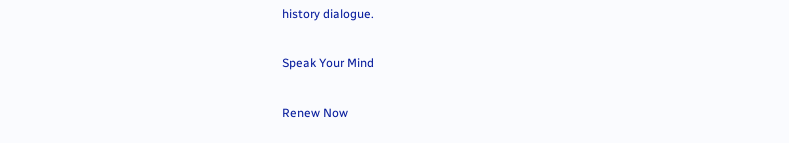history dialogue.

Speak Your Mind

Renew Now